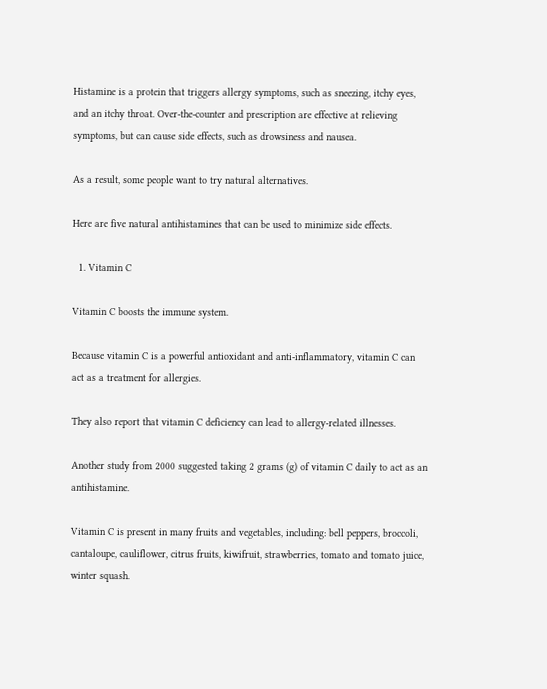Histamine is a protein that triggers allergy symptoms, such as sneezing, itchy eyes, and an itchy throat. Over-the-counter and prescription are effective at relieving symptoms, but can cause side effects, such as drowsiness and nausea.

As a result, some people want to try natural alternatives.

Here are five natural antihistamines that can be used to minimize side effects.

  1. Vitamin C

Vitamin C boosts the immune system.

Because vitamin C is a powerful antioxidant and anti-inflammatory, vitamin C can act as a treatment for allergies.

They also report that vitamin C deficiency can lead to allergy-related illnesses.

Another study from 2000 suggested taking 2 grams (g) of vitamin C daily to act as an antihistamine.

Vitamin C is present in many fruits and vegetables, including: bell peppers, broccoli, cantaloupe, cauliflower, citrus fruits, kiwifruit, strawberries, tomato and tomato juice, winter squash.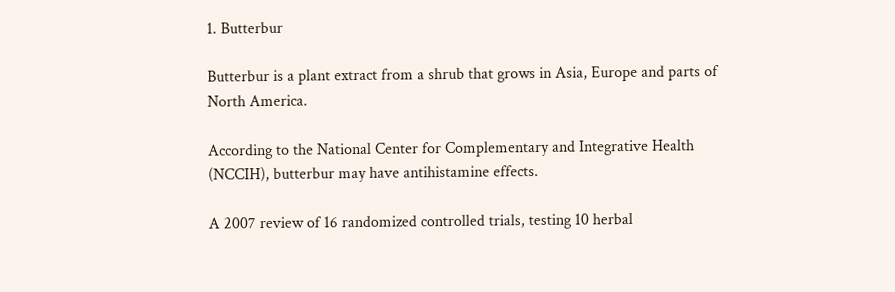1. Butterbur

Butterbur is a plant extract from a shrub that grows in Asia, Europe and parts of North America.

According to the National Center for Complementary and Integrative Health (NCCIH), butterbur may have antihistamine effects.

A 2007 review of 16 randomized controlled trials, testing 10 herbal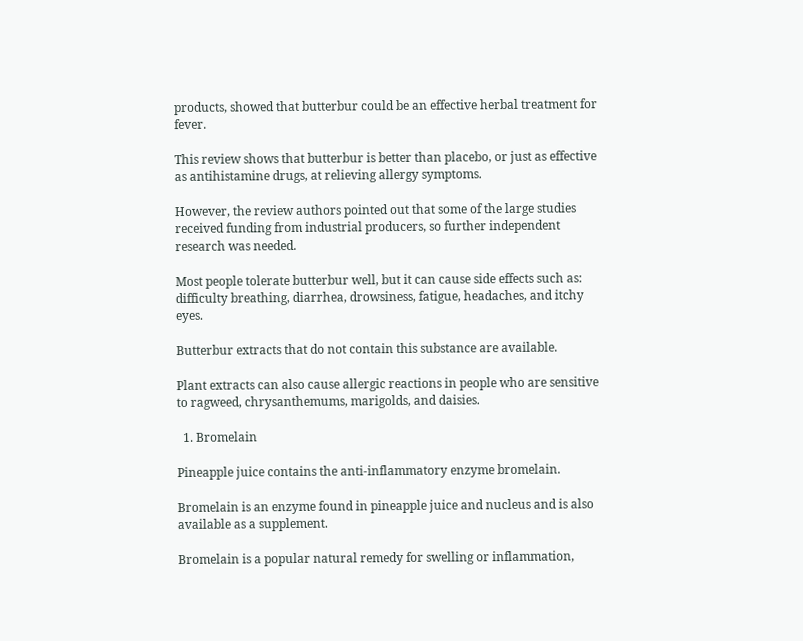products, showed that butterbur could be an effective herbal treatment for fever.

This review shows that butterbur is better than placebo, or just as effective as antihistamine drugs, at relieving allergy symptoms.

However, the review authors pointed out that some of the large studies received funding from industrial producers, so further independent research was needed.

Most people tolerate butterbur well, but it can cause side effects such as: difficulty breathing, diarrhea, drowsiness, fatigue, headaches, and itchy eyes.

Butterbur extracts that do not contain this substance are available.

Plant extracts can also cause allergic reactions in people who are sensitive to ragweed, chrysanthemums, marigolds, and daisies.

  1. Bromelain

Pineapple juice contains the anti-inflammatory enzyme bromelain.

Bromelain is an enzyme found in pineapple juice and nucleus and is also available as a supplement.

Bromelain is a popular natural remedy for swelling or inflammation,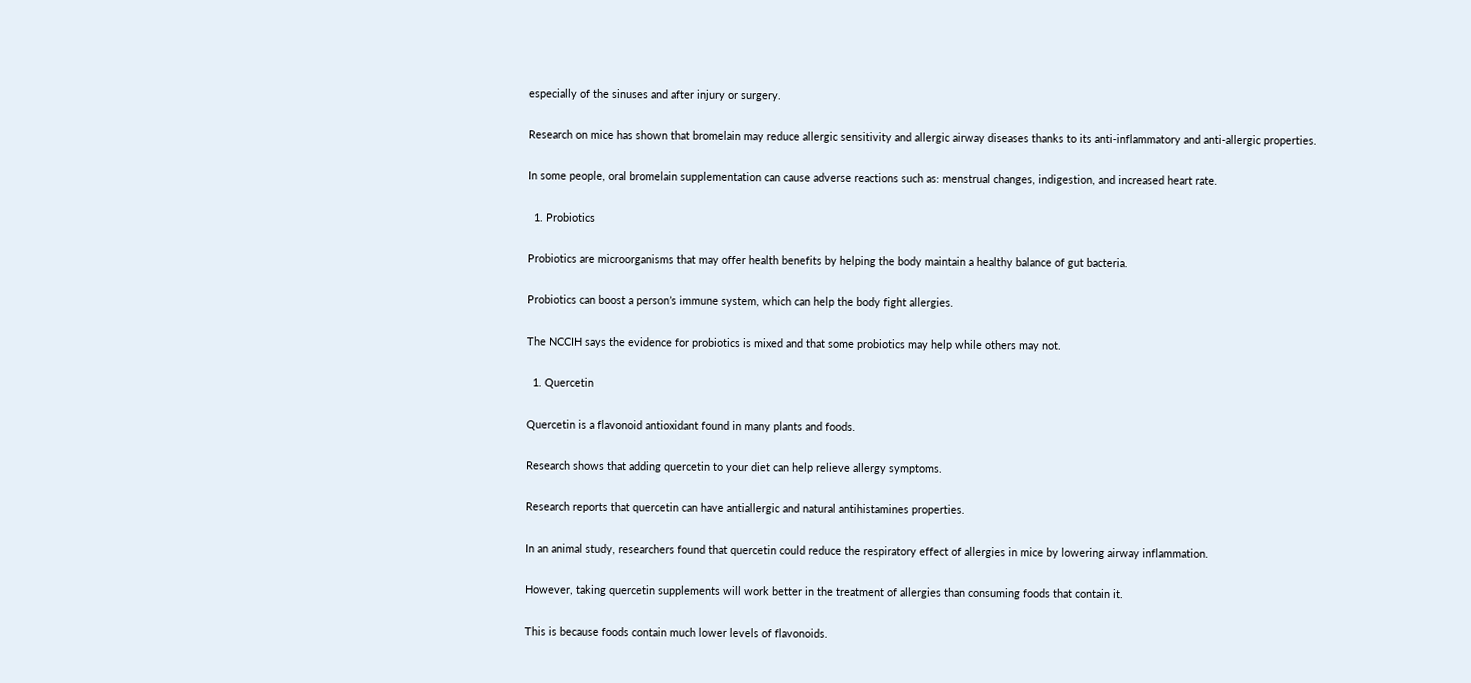especially of the sinuses and after injury or surgery.

Research on mice has shown that bromelain may reduce allergic sensitivity and allergic airway diseases thanks to its anti-inflammatory and anti-allergic properties.

In some people, oral bromelain supplementation can cause adverse reactions such as: menstrual changes, indigestion, and increased heart rate.

  1. Probiotics

Probiotics are microorganisms that may offer health benefits by helping the body maintain a healthy balance of gut bacteria.

Probiotics can boost a person’s immune system, which can help the body fight allergies.

The NCCIH says the evidence for probiotics is mixed and that some probiotics may help while others may not.

  1. Quercetin

Quercetin is a flavonoid antioxidant found in many plants and foods.

Research shows that adding quercetin to your diet can help relieve allergy symptoms.

Research reports that quercetin can have antiallergic and natural antihistamines properties.

In an animal study, researchers found that quercetin could reduce the respiratory effect of allergies in mice by lowering airway inflammation.

However, taking quercetin supplements will work better in the treatment of allergies than consuming foods that contain it.

This is because foods contain much lower levels of flavonoids.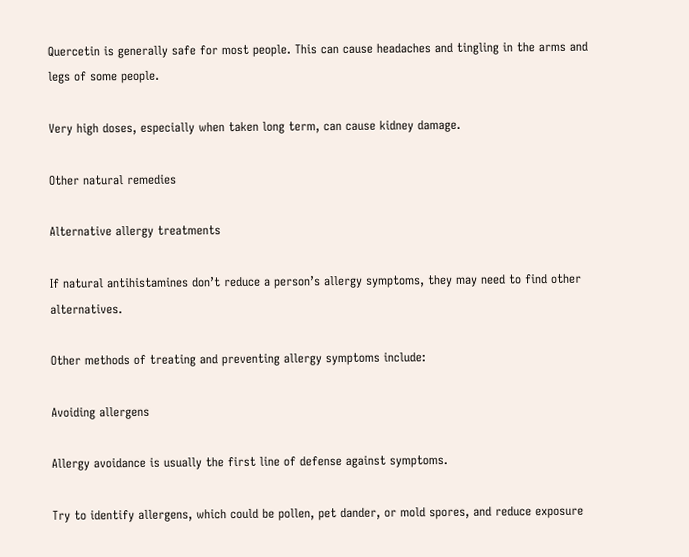Quercetin is generally safe for most people. This can cause headaches and tingling in the arms and legs of some people.

Very high doses, especially when taken long term, can cause kidney damage.

Other natural remedies

Alternative allergy treatments

If natural antihistamines don’t reduce a person’s allergy symptoms, they may need to find other alternatives.

Other methods of treating and preventing allergy symptoms include:

Avoiding allergens

Allergy avoidance is usually the first line of defense against symptoms.

Try to identify allergens, which could be pollen, pet dander, or mold spores, and reduce exposure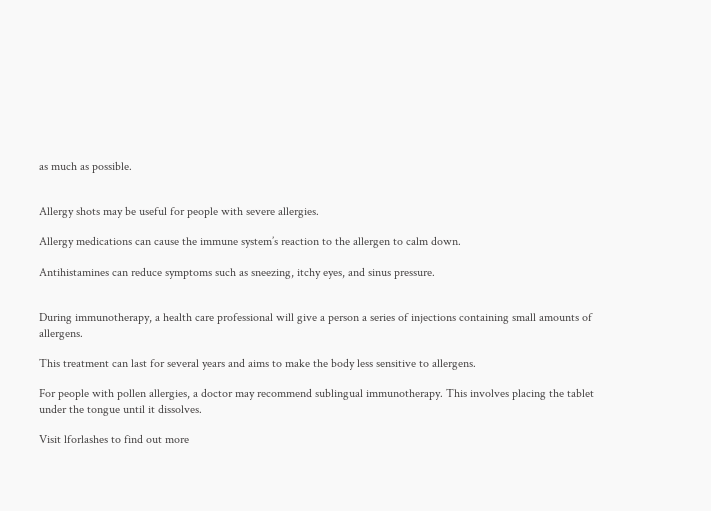as much as possible.


Allergy shots may be useful for people with severe allergies.

Allergy medications can cause the immune system’s reaction to the allergen to calm down.

Antihistamines can reduce symptoms such as sneezing, itchy eyes, and sinus pressure.


During immunotherapy, a health care professional will give a person a series of injections containing small amounts of allergens.

This treatment can last for several years and aims to make the body less sensitive to allergens.

For people with pollen allergies, a doctor may recommend sublingual immunotherapy. This involves placing the tablet under the tongue until it dissolves.

Visit lforlashes to find out more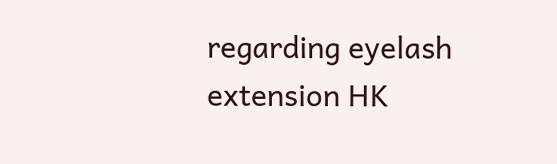regarding eyelash extension HK